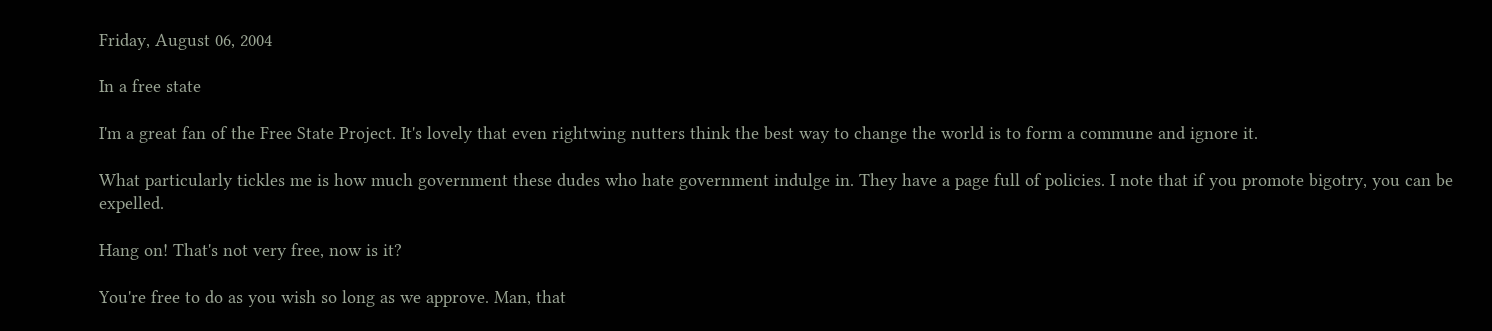Friday, August 06, 2004

In a free state

I'm a great fan of the Free State Project. It's lovely that even rightwing nutters think the best way to change the world is to form a commune and ignore it.

What particularly tickles me is how much government these dudes who hate government indulge in. They have a page full of policies. I note that if you promote bigotry, you can be expelled.

Hang on! That's not very free, now is it?

You're free to do as you wish so long as we approve. Man, that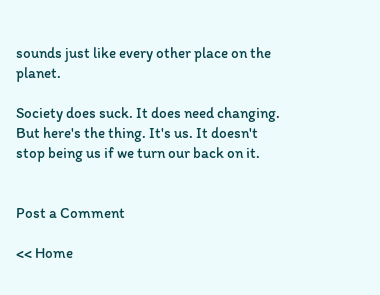sounds just like every other place on the planet.

Society does suck. It does need changing. But here's the thing. It's us. It doesn't stop being us if we turn our back on it.


Post a Comment

<< Home